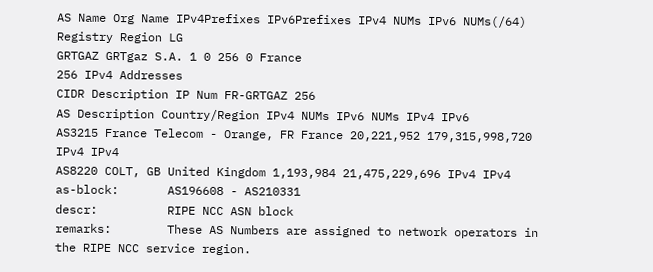AS Name Org Name IPv4Prefixes IPv6Prefixes IPv4 NUMs IPv6 NUMs(/64) Registry Region LG
GRTGAZ GRTgaz S.A. 1 0 256 0 France
256 IPv4 Addresses
CIDR Description IP Num FR-GRTGAZ 256
AS Description Country/Region IPv4 NUMs IPv6 NUMs IPv4 IPv6
AS3215 France Telecom - Orange, FR France 20,221,952 179,315,998,720 IPv4 IPv4
AS8220 COLT, GB United Kingdom 1,193,984 21,475,229,696 IPv4 IPv4
as-block:       AS196608 - AS210331
descr:          RIPE NCC ASN block
remarks:        These AS Numbers are assigned to network operators in the RIPE NCC service region.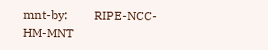mnt-by:         RIPE-NCC-HM-MNT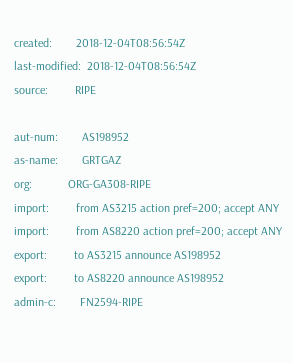created:        2018-12-04T08:56:54Z
last-modified:  2018-12-04T08:56:54Z
source:         RIPE

aut-num:        AS198952
as-name:        GRTGAZ
org:            ORG-GA308-RIPE
import:         from AS3215 action pref=200; accept ANY
import:         from AS8220 action pref=200; accept ANY
export:         to AS3215 announce AS198952
export:         to AS8220 announce AS198952
admin-c:        FN2594-RIPE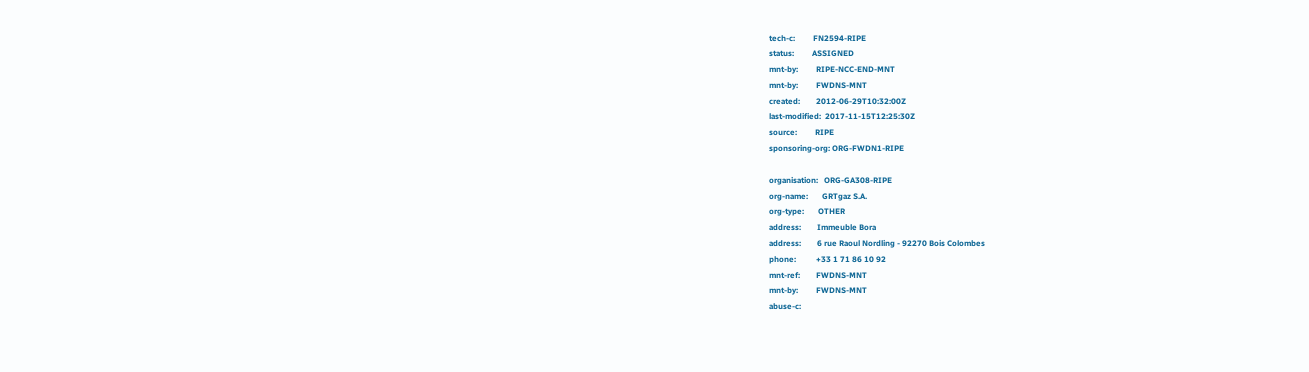tech-c:         FN2594-RIPE
status:         ASSIGNED
mnt-by:         RIPE-NCC-END-MNT
mnt-by:         FWDNS-MNT
created:        2012-06-29T10:32:00Z
last-modified:  2017-11-15T12:25:30Z
source:         RIPE
sponsoring-org: ORG-FWDN1-RIPE

organisation:   ORG-GA308-RIPE
org-name:       GRTgaz S.A.
org-type:       OTHER
address:        Immeuble Bora
address:        6 rue Raoul Nordling - 92270 Bois Colombes
phone:          +33 1 71 86 10 92
mnt-ref:        FWDNS-MNT
mnt-by:         FWDNS-MNT
abuse-c: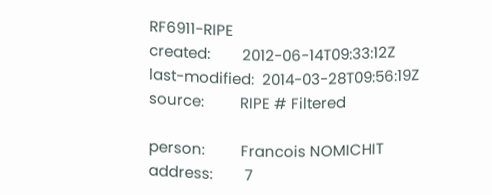RF6911-RIPE
created:        2012-06-14T09:33:12Z
last-modified:  2014-03-28T09:56:19Z
source:         RIPE # Filtered

person:         Francois NOMICHIT
address:        7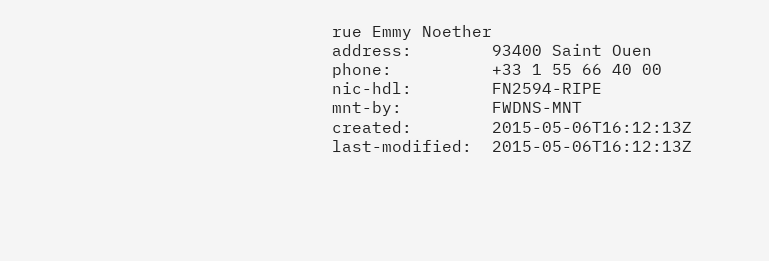rue Emmy Noether
address:        93400 Saint Ouen
phone:          +33 1 55 66 40 00
nic-hdl:        FN2594-RIPE
mnt-by:         FWDNS-MNT
created:        2015-05-06T16:12:13Z
last-modified:  2015-05-06T16:12:13Z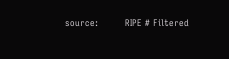source:         RIPE # Filtered